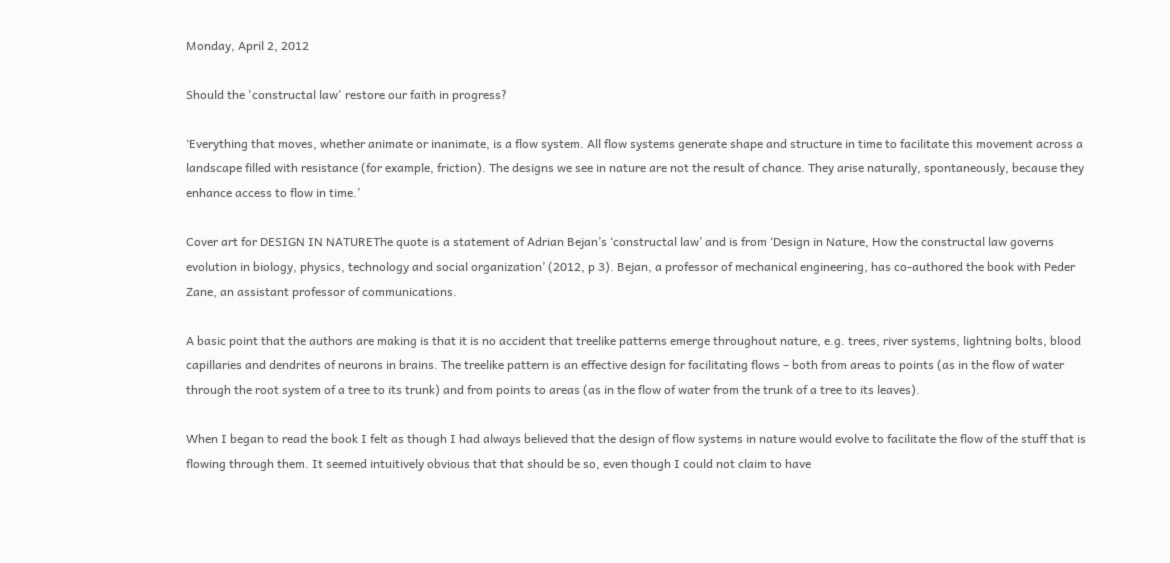Monday, April 2, 2012

Should the 'constructal law' restore our faith in progress?

‘Everything that moves, whether animate or inanimate, is a flow system. All flow systems generate shape and structure in time to facilitate this movement across a landscape filled with resistance (for example, friction). The designs we see in nature are not the result of chance. They arise naturally, spontaneously, because they enhance access to flow in time.’

Cover art for DESIGN IN NATUREThe quote is a statement of Adrian Bejan’s ‘constructal law’ and is from ‘Design in Nature, How the constructal law governs evolution in biology, physics, technology and social organization’ (2012, p 3). Bejan, a professor of mechanical engineering, has co-authored the book with Peder Zane, an assistant professor of communications.

A basic point that the authors are making is that it is no accident that treelike patterns emerge throughout nature, e.g. trees, river systems, lightning bolts, blood capillaries and dendrites of neurons in brains. The treelike pattern is an effective design for facilitating flows – both from areas to points (as in the flow of water through the root system of a tree to its trunk) and from points to areas (as in the flow of water from the trunk of a tree to its leaves).

When I began to read the book I felt as though I had always believed that the design of flow systems in nature would evolve to facilitate the flow of the stuff that is flowing through them. It seemed intuitively obvious that that should be so, even though I could not claim to have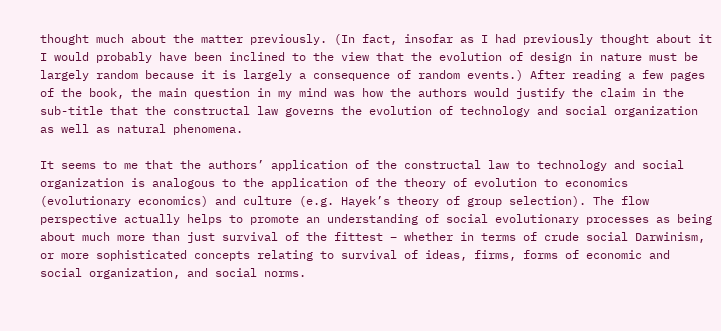thought much about the matter previously. (In fact, insofar as I had previously thought about it I would probably have been inclined to the view that the evolution of design in nature must be largely random because it is largely a consequence of random events.) After reading a few pages of the book, the main question in my mind was how the authors would justify the claim in the sub-title that the constructal law governs the evolution of technology and social organization as well as natural phenomena.

It seems to me that the authors’ application of the constructal law to technology and social organization is analogous to the application of the theory of evolution to economics (evolutionary economics) and culture (e.g. Hayek’s theory of group selection). The flow perspective actually helps to promote an understanding of social evolutionary processes as being about much more than just survival of the fittest – whether in terms of crude social Darwinism, or more sophisticated concepts relating to survival of ideas, firms, forms of economic and social organization, and social norms.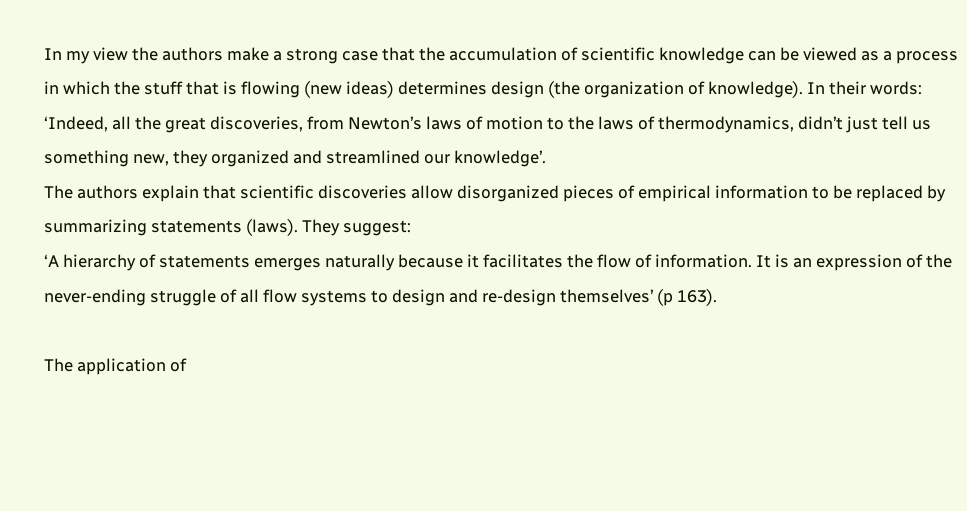In my view the authors make a strong case that the accumulation of scientific knowledge can be viewed as a process in which the stuff that is flowing (new ideas) determines design (the organization of knowledge). In their words:
‘Indeed, all the great discoveries, from Newton’s laws of motion to the laws of thermodynamics, didn’t just tell us something new, they organized and streamlined our knowledge’.
The authors explain that scientific discoveries allow disorganized pieces of empirical information to be replaced by summarizing statements (laws). They suggest:
‘A hierarchy of statements emerges naturally because it facilitates the flow of information. It is an expression of the never-ending struggle of all flow systems to design and re-design themselves’ (p 163).

The application of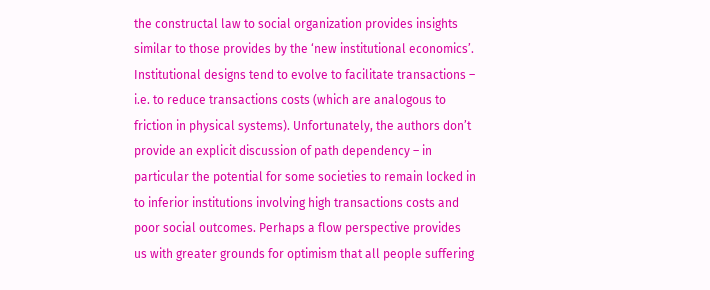the constructal law to social organization provides insights similar to those provides by the ‘new institutional economics’.  Institutional designs tend to evolve to facilitate transactions – i.e. to reduce transactions costs (which are analogous to friction in physical systems). Unfortunately, the authors don’t provide an explicit discussion of path dependency – in particular the potential for some societies to remain locked in to inferior institutions involving high transactions costs and poor social outcomes. Perhaps a flow perspective provides us with greater grounds for optimism that all people suffering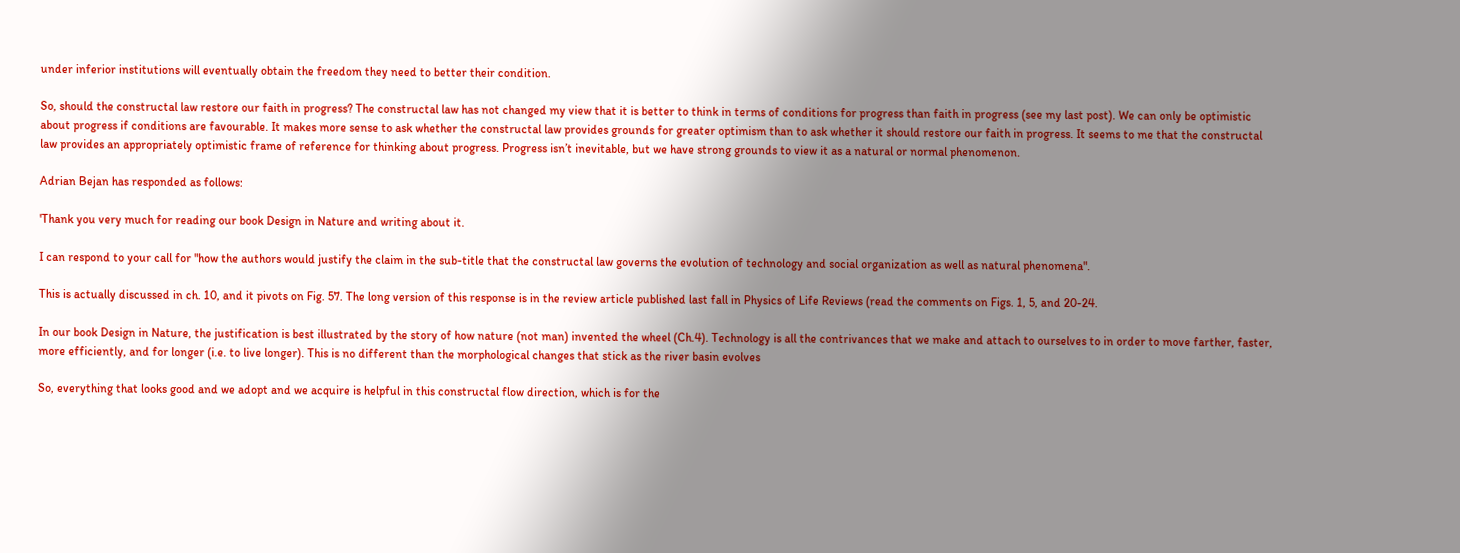under inferior institutions will eventually obtain the freedom they need to better their condition.

So, should the constructal law restore our faith in progress? The constructal law has not changed my view that it is better to think in terms of conditions for progress than faith in progress (see my last post). We can only be optimistic about progress if conditions are favourable. It makes more sense to ask whether the constructal law provides grounds for greater optimism than to ask whether it should restore our faith in progress. It seems to me that the constructal law provides an appropriately optimistic frame of reference for thinking about progress. Progress isn’t inevitable, but we have strong grounds to view it as a natural or normal phenomenon.

Adrian Bejan has responded as follows:

'Thank you very much for reading our book Design in Nature and writing about it.

I can respond to your call for "how the authors would justify the claim in the sub-title that the constructal law governs the evolution of technology and social organization as well as natural phenomena".

This is actually discussed in ch. 10, and it pivots on Fig. 57. The long version of this response is in the review article published last fall in Physics of Life Reviews (read the comments on Figs. 1, 5, and 20-24.

In our book Design in Nature, the justification is best illustrated by the story of how nature (not man) invented the wheel (Ch.4). Technology is all the contrivances that we make and attach to ourselves to in order to move farther, faster, more efficiently, and for longer (i.e. to live longer). This is no different than the morphological changes that stick as the river basin evolves

So, everything that looks good and we adopt and we acquire is helpful in this constructal flow direction, which is for the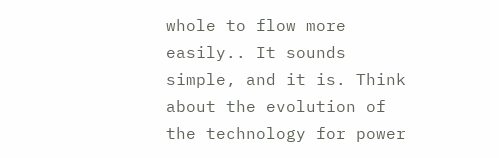whole to flow more easily.. It sounds simple, and it is. Think about the evolution of the technology for power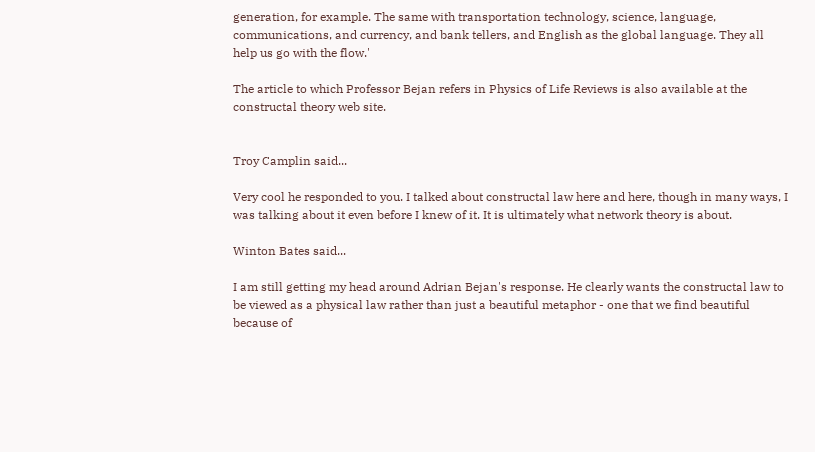generation, for example. The same with transportation technology, science, language, communications, and currency, and bank tellers, and English as the global language. They all help us go with the flow.'

The article to which Professor Bejan refers in Physics of Life Reviews is also available at the constructal theory web site.


Troy Camplin said...

Very cool he responded to you. I talked about constructal law here and here, though in many ways, I was talking about it even before I knew of it. It is ultimately what network theory is about.

Winton Bates said...

I am still getting my head around Adrian Bejan's response. He clearly wants the constructal law to be viewed as a physical law rather than just a beautiful metaphor - one that we find beautiful because of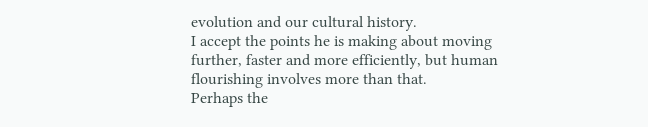evolution and our cultural history.
I accept the points he is making about moving further, faster and more efficiently, but human flourishing involves more than that.
Perhaps the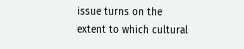issue turns on the extent to which cultural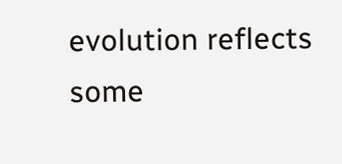evolution reflects some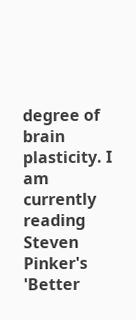degree of brain plasticity. I am currently reading Steven Pinker's 'Better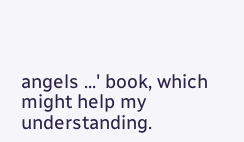angels ...' book, which might help my understanding.